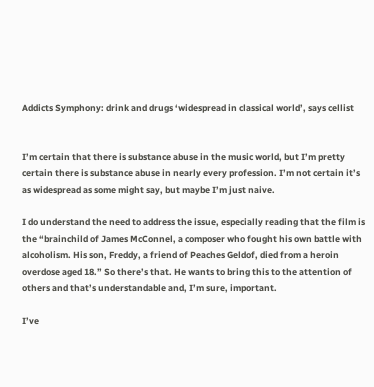Addicts Symphony: drink and drugs ‘widespread in classical world’, says cellist


I’m certain that there is substance abuse in the music world, but I’m pretty certain there is substance abuse in nearly every profession. I’m not certain it’s as widespread as some might say, but maybe I’m just naive.

I do understand the need to address the issue, especially reading that the film is the “brainchild of James McConnel, a composer who fought his own battle with alcoholism. His son, Freddy, a friend of Peaches Geldof, died from a heroin overdose aged 18.” So there’s that. He wants to bring this to the attention of others and that’s understandable and, I’m sure, important.

I’ve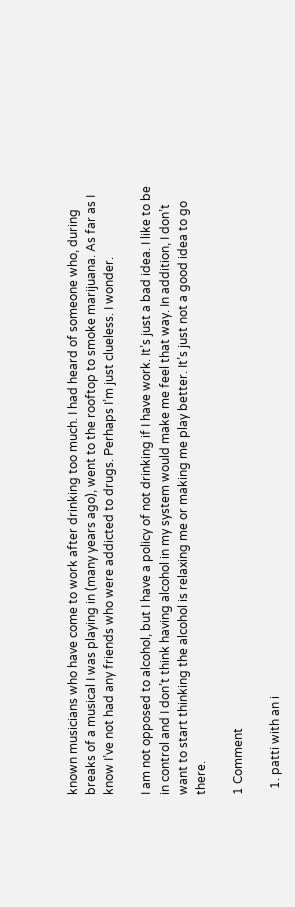known musicians who have come to work after drinking too much. I had heard of someone who, during breaks of a musical I was playing in (many years ago), went to the rooftop to smoke marijuana. As far as I know I’ve not had any friends who were addicted to drugs. Perhaps I’m just clueless. I wonder.

I am not opposed to alcohol, but I have a policy of not drinking if I have work. It’s just a bad idea. I like to be in control and I don’t think having alcohol in my system would make me feel that way. In addition, I don’t want to start thinking the alcohol is relaxing me or making me play better. It’s just not a good idea to go there.

1 Comment

  1. patti with an i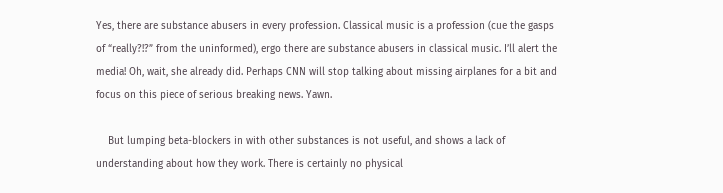Yes, there are substance abusers in every profession. Classical music is a profession (cue the gasps of “really?!?” from the uninformed), ergo there are substance abusers in classical music. I’ll alert the media! Oh, wait, she already did. Perhaps CNN will stop talking about missing airplanes for a bit and focus on this piece of serious breaking news. Yawn.

    But lumping beta-blockers in with other substances is not useful, and shows a lack of understanding about how they work. There is certainly no physical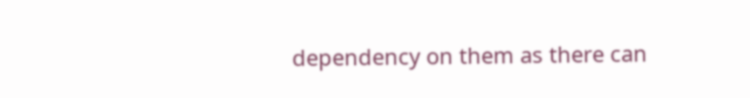dependency on them as there can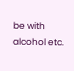be with alcohol etc.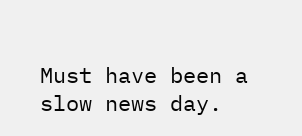Must have been a slow news day.